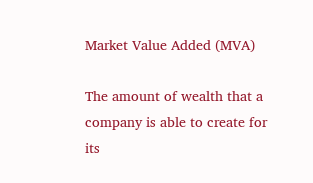Market Value Added (MVA)

The amount of wealth that a company is able to create for its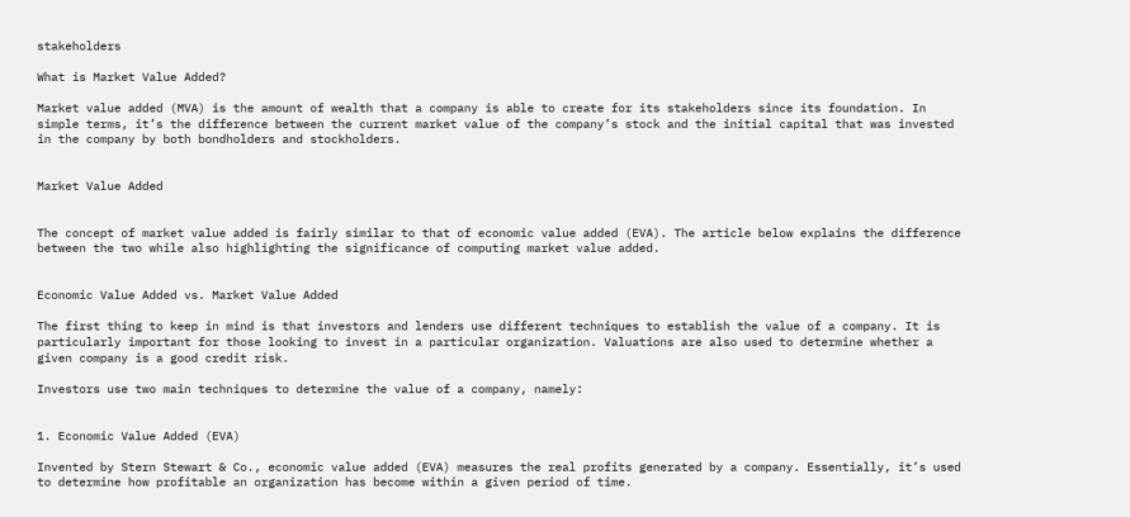stakeholders

What is Market Value Added?

Market value added (MVA) is the amount of wealth that a company is able to create for its stakeholders since its foundation. In simple terms, it’s the difference between the current market value of the company’s stock and the initial capital that was invested in the company by both bondholders and stockholders.


Market Value Added


The concept of market value added is fairly similar to that of economic value added (EVA). The article below explains the difference between the two while also highlighting the significance of computing market value added.


Economic Value Added vs. Market Value Added

The first thing to keep in mind is that investors and lenders use different techniques to establish the value of a company. It is particularly important for those looking to invest in a particular organization. Valuations are also used to determine whether a given company is a good credit risk.

Investors use two main techniques to determine the value of a company, namely:


1. Economic Value Added (EVA)

Invented by Stern Stewart & Co., economic value added (EVA) measures the real profits generated by a company. Essentially, it’s used to determine how profitable an organization has become within a given period of time.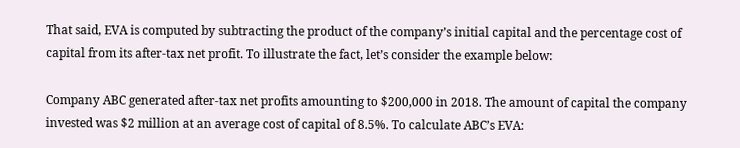That said, EVA is computed by subtracting the product of the company’s initial capital and the percentage cost of capital from its after-tax net profit. To illustrate the fact, let’s consider the example below:

Company ABC generated after-tax net profits amounting to $200,000 in 2018. The amount of capital the company invested was $2 million at an average cost of capital of 8.5%. To calculate ABC’s EVA: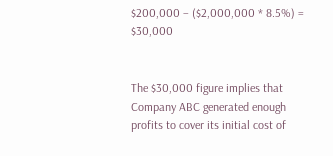$200,000 – ($2,000,000 * 8.5%) = $30,000


The $30,000 figure implies that Company ABC generated enough profits to cover its initial cost of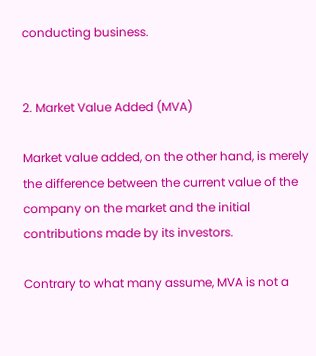conducting business.


2. Market Value Added (MVA)

Market value added, on the other hand, is merely the difference between the current value of the company on the market and the initial contributions made by its investors.

Contrary to what many assume, MVA is not a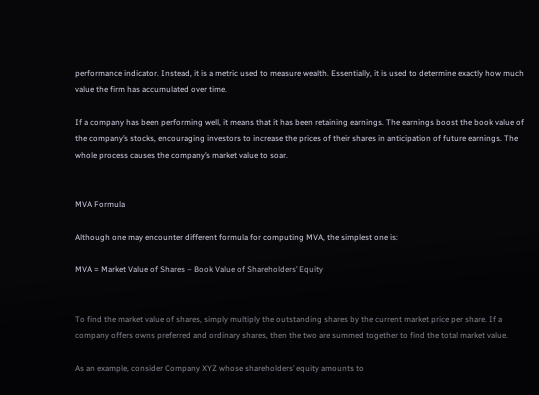performance indicator. Instead, it is a metric used to measure wealth. Essentially, it is used to determine exactly how much value the firm has accumulated over time.

If a company has been performing well, it means that it has been retaining earnings. The earnings boost the book value of the company’s stocks, encouraging investors to increase the prices of their shares in anticipation of future earnings. The whole process causes the company’s market value to soar.


MVA Formula

Although one may encounter different formula for computing MVA, the simplest one is:

MVA = Market Value of Shares – Book Value of Shareholders’ Equity


To find the market value of shares, simply multiply the outstanding shares by the current market price per share. If a company offers owns preferred and ordinary shares, then the two are summed together to find the total market value.

As an example, consider Company XYZ whose shareholders’ equity amounts to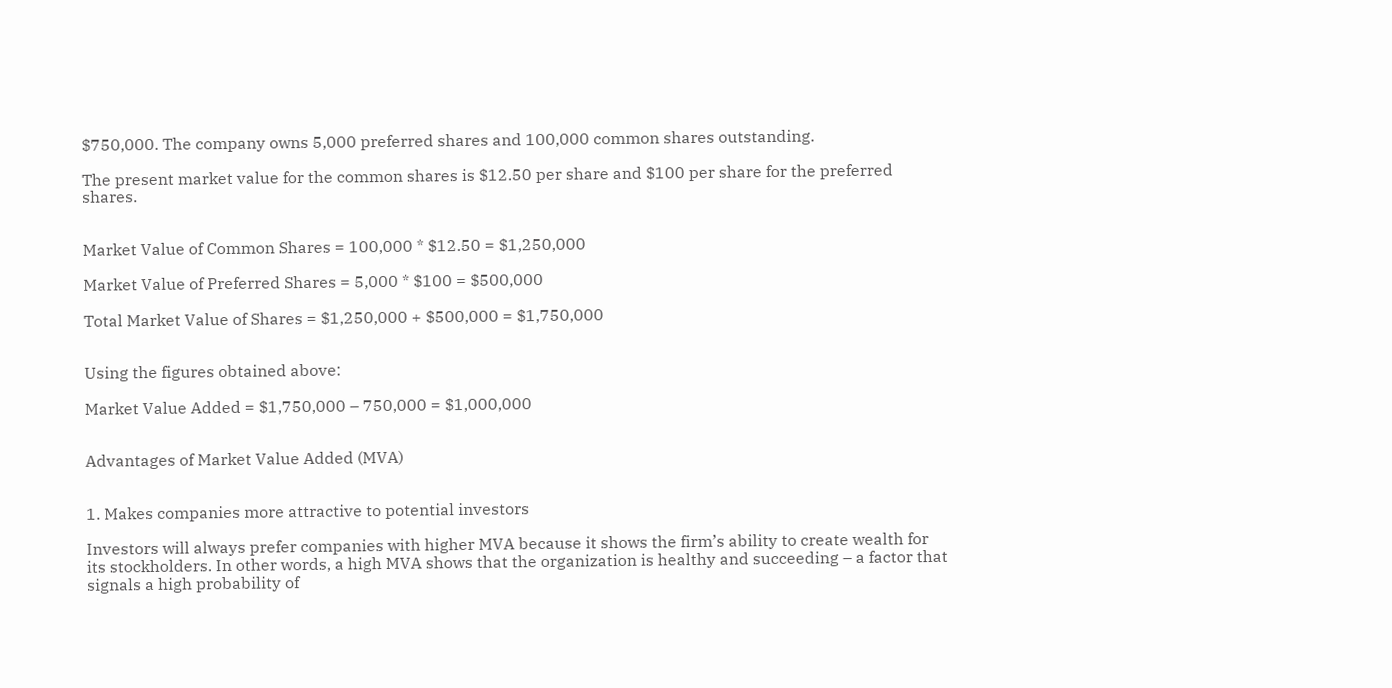$750,000. The company owns 5,000 preferred shares and 100,000 common shares outstanding.

The present market value for the common shares is $12.50 per share and $100 per share for the preferred shares.


Market Value of Common Shares = 100,000 * $12.50 = $1,250,000

Market Value of Preferred Shares = 5,000 * $100 = $500,000

Total Market Value of Shares = $1,250,000 + $500,000 = $1,750,000


Using the figures obtained above:

Market Value Added = $1,750,000 – 750,000 = $1,000,000


Advantages of Market Value Added (MVA)


1. Makes companies more attractive to potential investors

Investors will always prefer companies with higher MVA because it shows the firm’s ability to create wealth for its stockholders. In other words, a high MVA shows that the organization is healthy and succeeding – a factor that signals a high probability of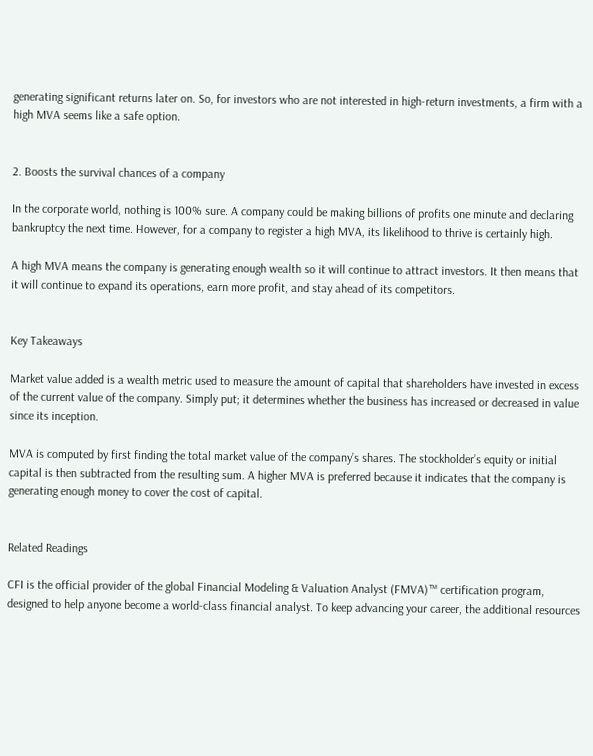generating significant returns later on. So, for investors who are not interested in high-return investments, a firm with a high MVA seems like a safe option.


2. Boosts the survival chances of a company

In the corporate world, nothing is 100% sure. A company could be making billions of profits one minute and declaring bankruptcy the next time. However, for a company to register a high MVA, its likelihood to thrive is certainly high.

A high MVA means the company is generating enough wealth so it will continue to attract investors. It then means that it will continue to expand its operations, earn more profit, and stay ahead of its competitors.


Key Takeaways

Market value added is a wealth metric used to measure the amount of capital that shareholders have invested in excess of the current value of the company. Simply put; it determines whether the business has increased or decreased in value since its inception.

MVA is computed by first finding the total market value of the company’s shares. The stockholder’s equity or initial capital is then subtracted from the resulting sum. A higher MVA is preferred because it indicates that the company is generating enough money to cover the cost of capital.


Related Readings

CFI is the official provider of the global Financial Modeling & Valuation Analyst (FMVA)™ certification program, designed to help anyone become a world-class financial analyst. To keep advancing your career, the additional resources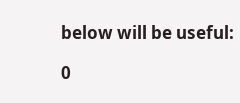below will be useful:

0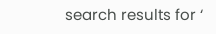search results for ‘